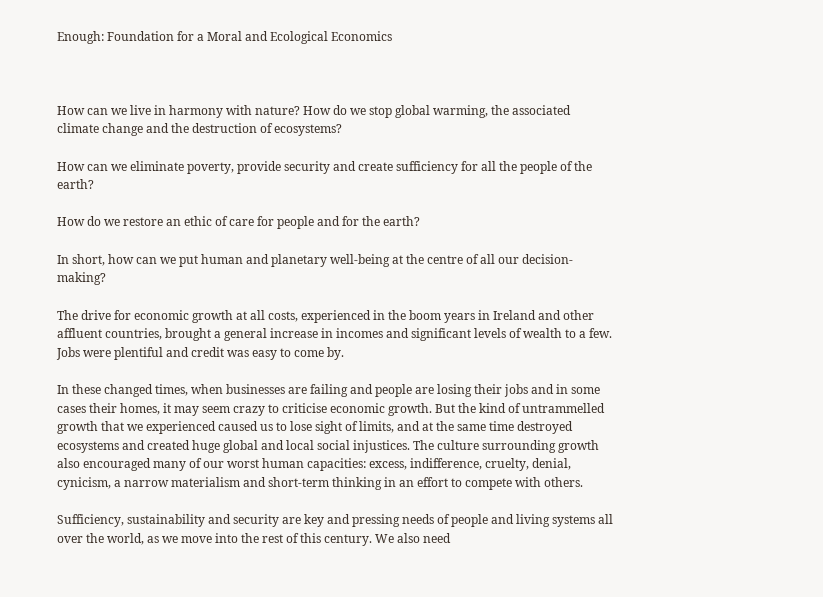Enough: Foundation for a Moral and Ecological Economics



How can we live in harmony with nature? How do we stop global warming, the associated climate change and the destruction of ecosystems?

How can we eliminate poverty, provide security and create sufficiency for all the people of the earth?

How do we restore an ethic of care for people and for the earth?

In short, how can we put human and planetary well-being at the centre of all our decision-making?

The drive for economic growth at all costs, experienced in the boom years in Ireland and other affluent countries, brought a general increase in incomes and significant levels of wealth to a few. Jobs were plentiful and credit was easy to come by.

In these changed times, when businesses are failing and people are losing their jobs and in some cases their homes, it may seem crazy to criticise economic growth. But the kind of untrammelled growth that we experienced caused us to lose sight of limits, and at the same time destroyed ecosystems and created huge global and local social injustices. The culture surrounding growth also encouraged many of our worst human capacities: excess, indifference, cruelty, denial, cynicism, a narrow materialism and short-term thinking in an effort to compete with others.

Sufficiency, sustainability and security are key and pressing needs of people and living systems all over the world, as we move into the rest of this century. We also need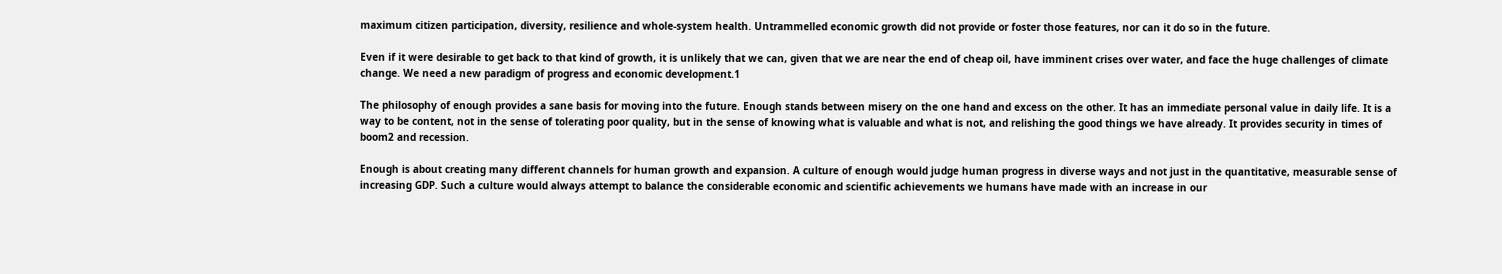maximum citizen participation, diversity, resilience and whole-system health. Untrammelled economic growth did not provide or foster those features, nor can it do so in the future.

Even if it were desirable to get back to that kind of growth, it is unlikely that we can, given that we are near the end of cheap oil, have imminent crises over water, and face the huge challenges of climate change. We need a new paradigm of progress and economic development.1

The philosophy of enough provides a sane basis for moving into the future. Enough stands between misery on the one hand and excess on the other. It has an immediate personal value in daily life. It is a way to be content, not in the sense of tolerating poor quality, but in the sense of knowing what is valuable and what is not, and relishing the good things we have already. It provides security in times of boom2 and recession.

Enough is about creating many different channels for human growth and expansion. A culture of enough would judge human progress in diverse ways and not just in the quantitative, measurable sense of increasing GDP. Such a culture would always attempt to balance the considerable economic and scientific achievements we humans have made with an increase in our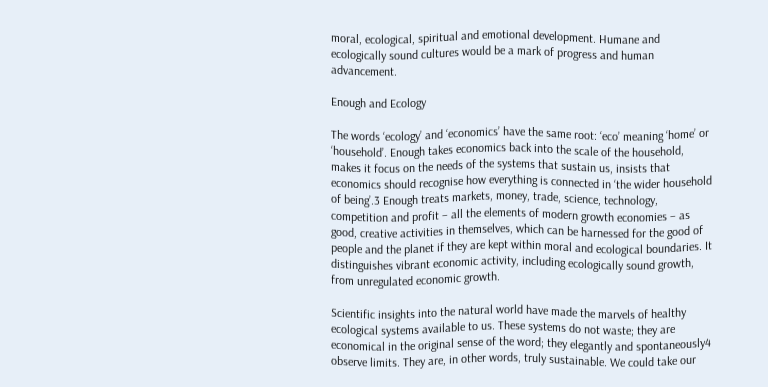moral, ecological, spiritual and emotional development. Humane and ecologically sound cultures would be a mark of progress and human advancement.

Enough and Ecology

The words ‘ecology’ and ‘economics’ have the same root: ‘eco’ meaning ‘home’ or ‘household’. Enough takes economics back into the scale of the household, makes it focus on the needs of the systems that sustain us, insists that economics should recognise how everything is connected in ‘the wider household of being’.3 Enough treats markets, money, trade, science, technology, competition and profit – all the elements of modern growth economies – as good, creative activities in themselves, which can be harnessed for the good of people and the planet if they are kept within moral and ecological boundaries. It distinguishes vibrant economic activity, including ecologically sound growth, from unregulated economic growth.

Scientific insights into the natural world have made the marvels of healthy ecological systems available to us. These systems do not waste; they are economical in the original sense of the word; they elegantly and spontaneously4 observe limits. They are, in other words, truly sustainable. We could take our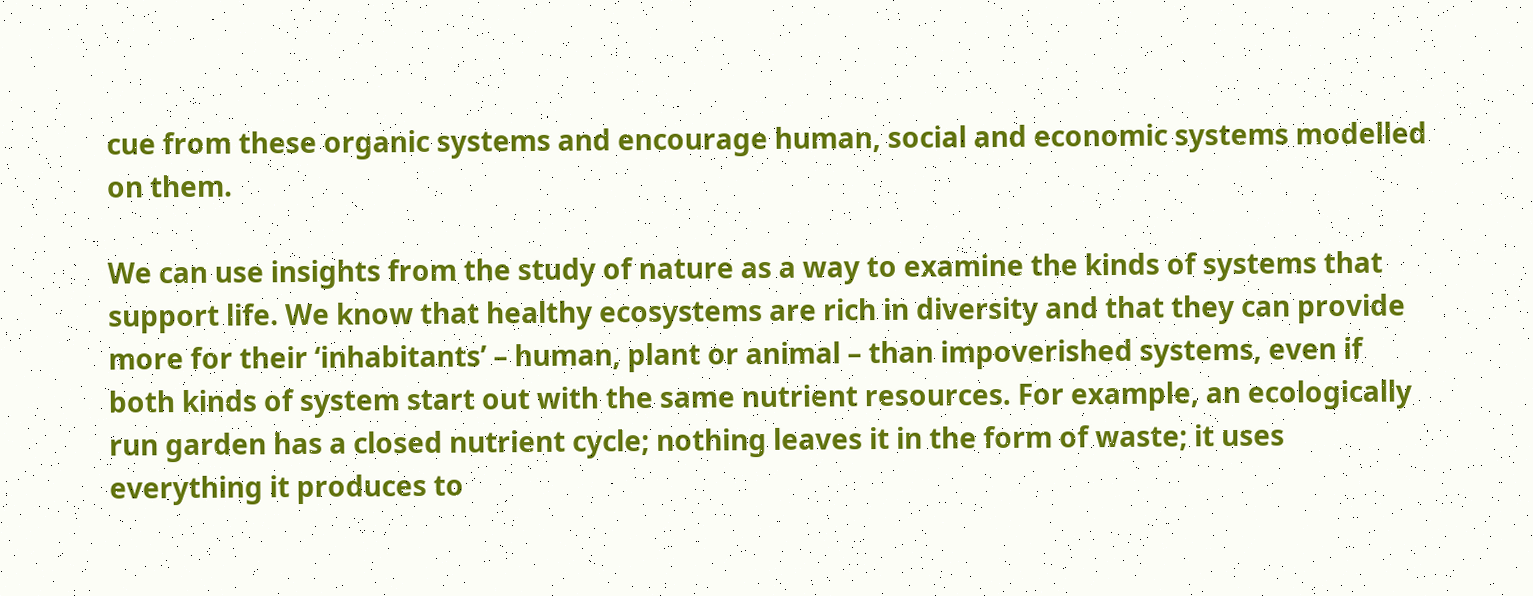cue from these organic systems and encourage human, social and economic systems modelled on them.

We can use insights from the study of nature as a way to examine the kinds of systems that support life. We know that healthy ecosystems are rich in diversity and that they can provide more for their ‘inhabitants’ – human, plant or animal – than impoverished systems, even if both kinds of system start out with the same nutrient resources. For example, an ecologically run garden has a closed nutrient cycle; nothing leaves it in the form of waste; it uses everything it produces to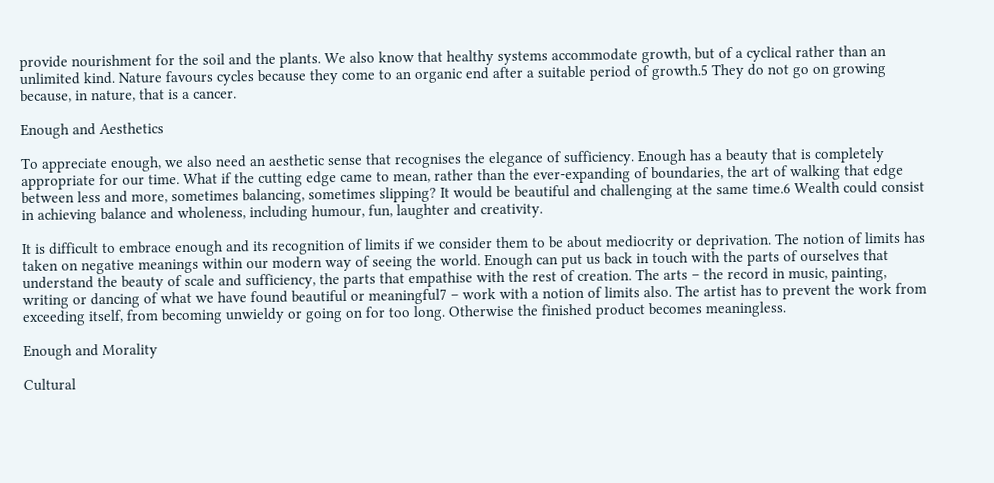provide nourishment for the soil and the plants. We also know that healthy systems accommodate growth, but of a cyclical rather than an unlimited kind. Nature favours cycles because they come to an organic end after a suitable period of growth.5 They do not go on growing because, in nature, that is a cancer.

Enough and Aesthetics

To appreciate enough, we also need an aesthetic sense that recognises the elegance of sufficiency. Enough has a beauty that is completely appropriate for our time. What if the cutting edge came to mean, rather than the ever-expanding of boundaries, the art of walking that edge between less and more, sometimes balancing, sometimes slipping? It would be beautiful and challenging at the same time.6 Wealth could consist in achieving balance and wholeness, including humour, fun, laughter and creativity.

It is difficult to embrace enough and its recognition of limits if we consider them to be about mediocrity or deprivation. The notion of limits has taken on negative meanings within our modern way of seeing the world. Enough can put us back in touch with the parts of ourselves that understand the beauty of scale and sufficiency, the parts that empathise with the rest of creation. The arts – the record in music, painting, writing or dancing of what we have found beautiful or meaningful7 – work with a notion of limits also. The artist has to prevent the work from exceeding itself, from becoming unwieldy or going on for too long. Otherwise the finished product becomes meaningless.

Enough and Morality

Cultural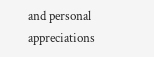and personal appreciations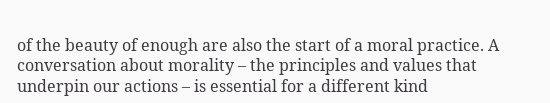of the beauty of enough are also the start of a moral practice. A conversation about morality – the principles and values that underpin our actions – is essential for a different kind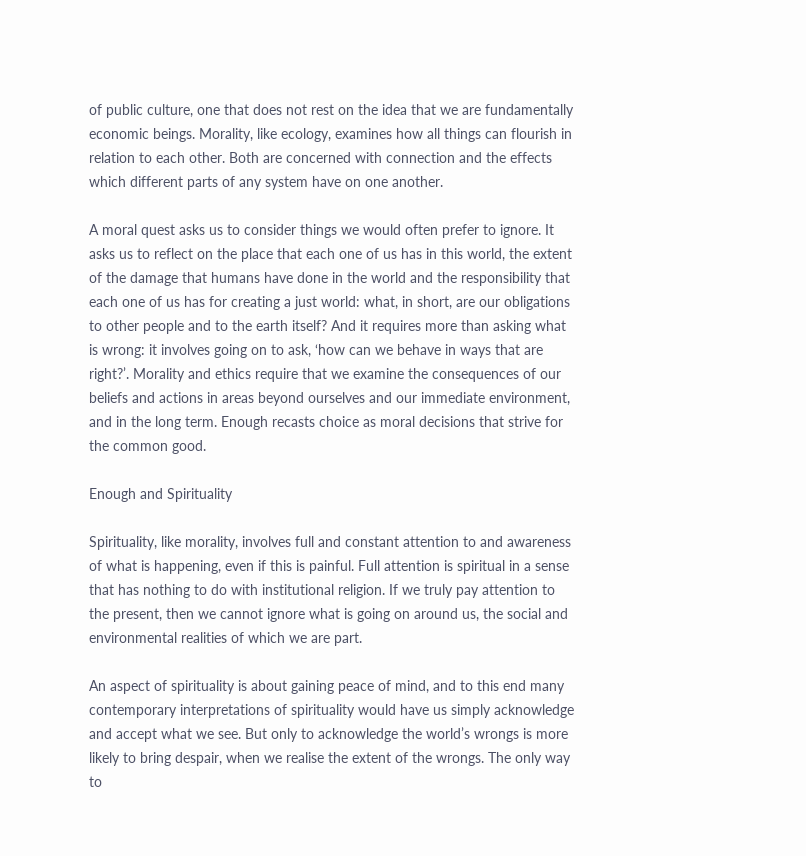of public culture, one that does not rest on the idea that we are fundamentally economic beings. Morality, like ecology, examines how all things can flourish in relation to each other. Both are concerned with connection and the effects which different parts of any system have on one another.

A moral quest asks us to consider things we would often prefer to ignore. It asks us to reflect on the place that each one of us has in this world, the extent of the damage that humans have done in the world and the responsibility that each one of us has for creating a just world: what, in short, are our obligations to other people and to the earth itself? And it requires more than asking what is wrong: it involves going on to ask, ‘how can we behave in ways that are right?’. Morality and ethics require that we examine the consequences of our beliefs and actions in areas beyond ourselves and our immediate environment, and in the long term. Enough recasts choice as moral decisions that strive for the common good.

Enough and Spirituality

Spirituality, like morality, involves full and constant attention to and awareness of what is happening, even if this is painful. Full attention is spiritual in a sense that has nothing to do with institutional religion. If we truly pay attention to the present, then we cannot ignore what is going on around us, the social and environmental realities of which we are part.

An aspect of spirituality is about gaining peace of mind, and to this end many contemporary interpretations of spirituality would have us simply acknowledge and accept what we see. But only to acknowledge the world’s wrongs is more likely to bring despair, when we realise the extent of the wrongs. The only way to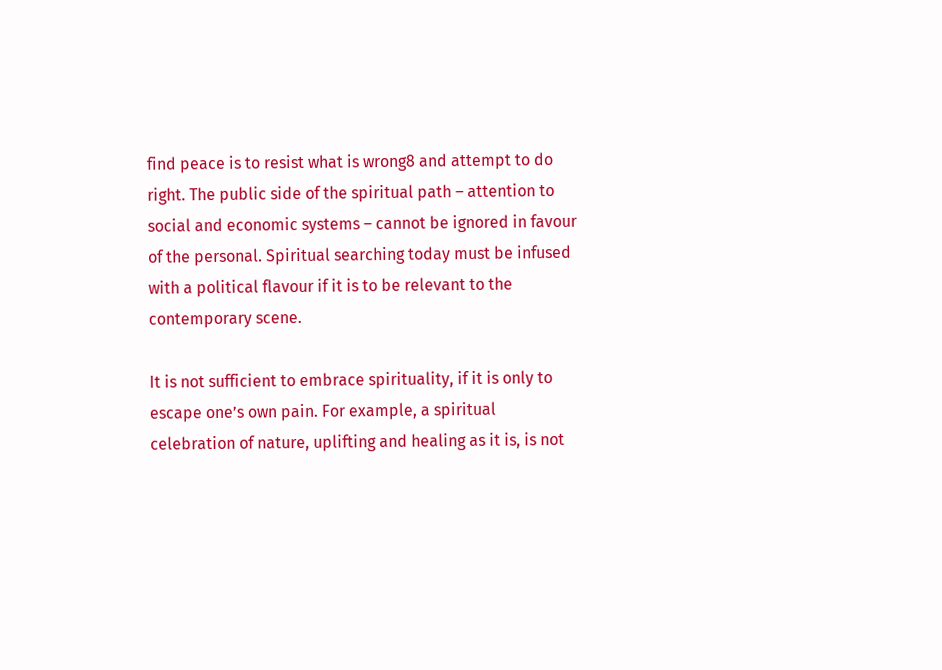find peace is to resist what is wrong8 and attempt to do right. The public side of the spiritual path – attention to social and economic systems – cannot be ignored in favour of the personal. Spiritual searching today must be infused with a political flavour if it is to be relevant to the contemporary scene.

It is not sufficient to embrace spirituality, if it is only to escape one’s own pain. For example, a spiritual celebration of nature, uplifting and healing as it is, is not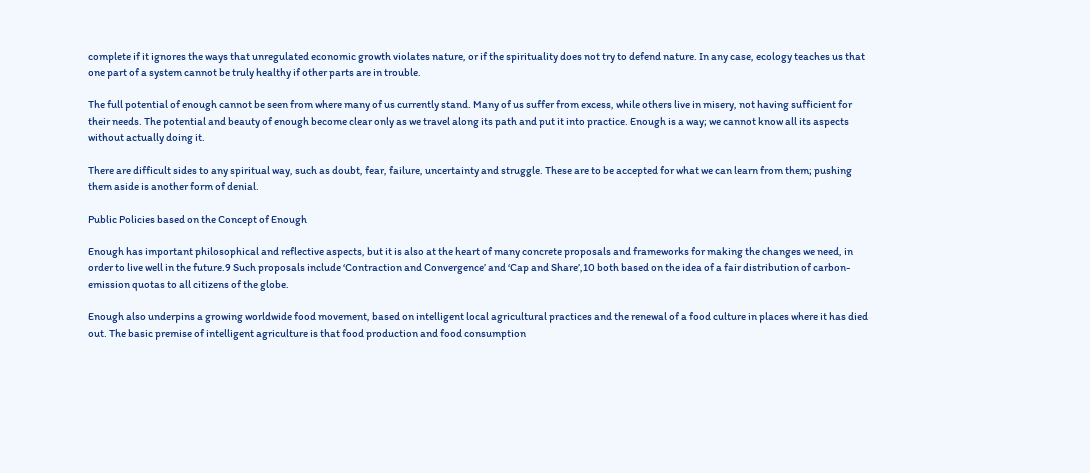complete if it ignores the ways that unregulated economic growth violates nature, or if the spirituality does not try to defend nature. In any case, ecology teaches us that one part of a system cannot be truly healthy if other parts are in trouble.

The full potential of enough cannot be seen from where many of us currently stand. Many of us suffer from excess, while others live in misery, not having sufficient for their needs. The potential and beauty of enough become clear only as we travel along its path and put it into practice. Enough is a way; we cannot know all its aspects without actually doing it.

There are difficult sides to any spiritual way, such as doubt, fear, failure, uncertainty and struggle. These are to be accepted for what we can learn from them; pushing them aside is another form of denial.

Public Policies based on the Concept of Enough

Enough has important philosophical and reflective aspects, but it is also at the heart of many concrete proposals and frameworks for making the changes we need, in order to live well in the future.9 Such proposals include ‘Contraction and Convergence’ and ‘Cap and Share’,10 both based on the idea of a fair distribution of carbon-emission quotas to all citizens of the globe.

Enough also underpins a growing worldwide food movement, based on intelligent local agricultural practices and the renewal of a food culture in places where it has died out. The basic premise of intelligent agriculture is that food production and food consumption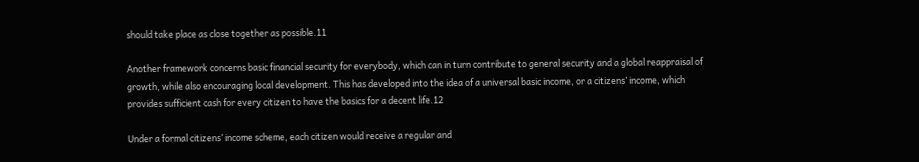should take place as close together as possible.11

Another framework concerns basic financial security for everybody, which can in turn contribute to general security and a global reappraisal of growth, while also encouraging local development. This has developed into the idea of a universal basic income, or a citizens’ income, which provides sufficient cash for every citizen to have the basics for a decent life.12

Under a formal citizens’ income scheme, each citizen would receive a regular and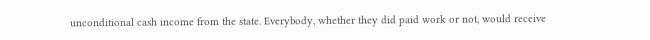unconditional cash income from the state. Everybody, whether they did paid work or not, would receive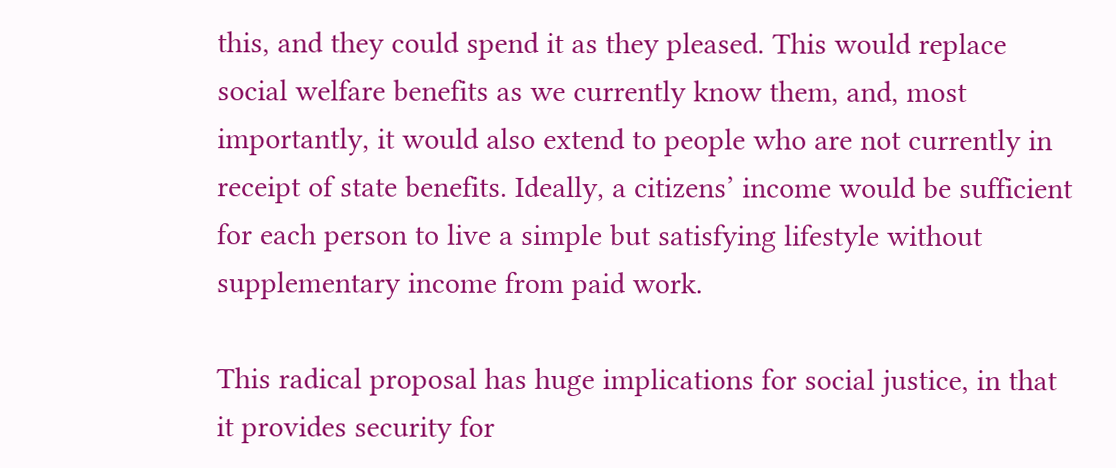this, and they could spend it as they pleased. This would replace social welfare benefits as we currently know them, and, most importantly, it would also extend to people who are not currently in receipt of state benefits. Ideally, a citizens’ income would be sufficient for each person to live a simple but satisfying lifestyle without supplementary income from paid work.

This radical proposal has huge implications for social justice, in that it provides security for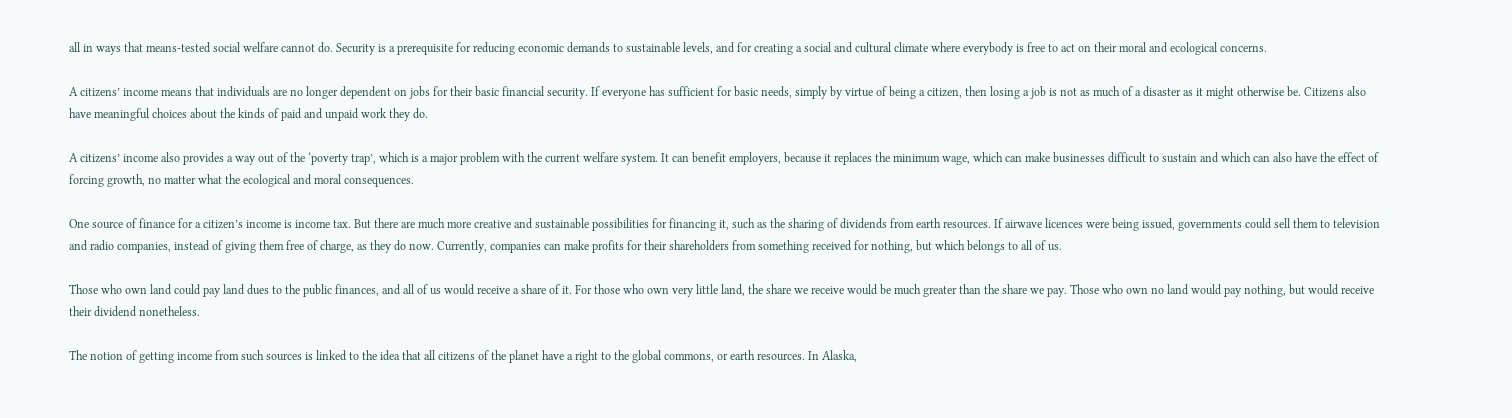all in ways that means-tested social welfare cannot do. Security is a prerequisite for reducing economic demands to sustainable levels, and for creating a social and cultural climate where everybody is free to act on their moral and ecological concerns.

A citizens’ income means that individuals are no longer dependent on jobs for their basic financial security. If everyone has sufficient for basic needs, simply by virtue of being a citizen, then losing a job is not as much of a disaster as it might otherwise be. Citizens also have meaningful choices about the kinds of paid and unpaid work they do.

A citizens’ income also provides a way out of the ‘poverty trap’, which is a major problem with the current welfare system. It can benefit employers, because it replaces the minimum wage, which can make businesses difficult to sustain and which can also have the effect of forcing growth, no matter what the ecological and moral consequences.

One source of finance for a citizen’s income is income tax. But there are much more creative and sustainable possibilities for financing it, such as the sharing of dividends from earth resources. If airwave licences were being issued, governments could sell them to television and radio companies, instead of giving them free of charge, as they do now. Currently, companies can make profits for their shareholders from something received for nothing, but which belongs to all of us.

Those who own land could pay land dues to the public finances, and all of us would receive a share of it. For those who own very little land, the share we receive would be much greater than the share we pay. Those who own no land would pay nothing, but would receive their dividend nonetheless.

The notion of getting income from such sources is linked to the idea that all citizens of the planet have a right to the global commons, or earth resources. In Alaska,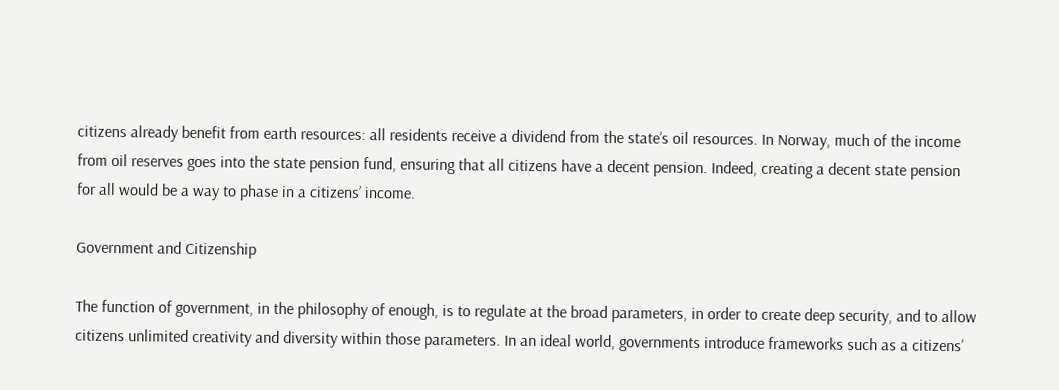citizens already benefit from earth resources: all residents receive a dividend from the state’s oil resources. In Norway, much of the income from oil reserves goes into the state pension fund, ensuring that all citizens have a decent pension. Indeed, creating a decent state pension for all would be a way to phase in a citizens’ income.

Government and Citizenship

The function of government, in the philosophy of enough, is to regulate at the broad parameters, in order to create deep security, and to allow citizens unlimited creativity and diversity within those parameters. In an ideal world, governments introduce frameworks such as a citizens’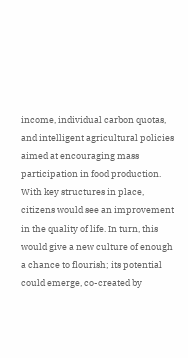income, individual carbon quotas, and intelligent agricultural policies aimed at encouraging mass participation in food production. With key structures in place, citizens would see an improvement in the quality of life. In turn, this would give a new culture of enough a chance to flourish; its potential could emerge, co-created by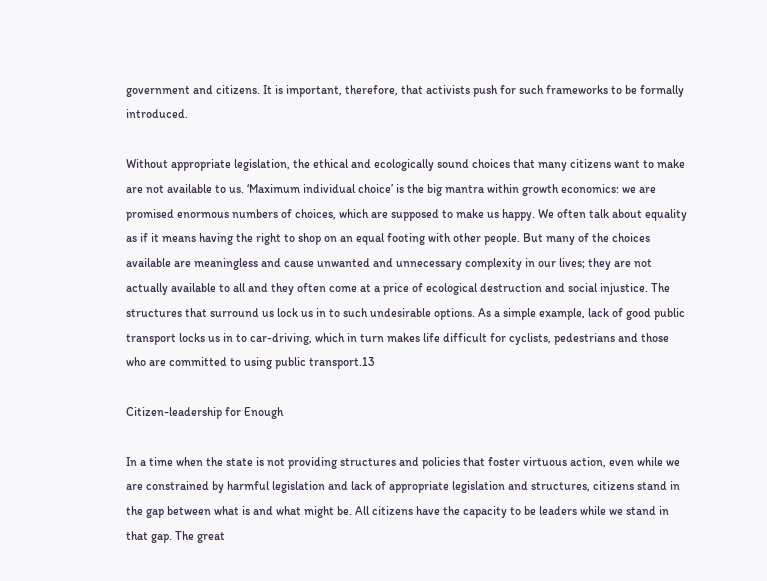government and citizens. It is important, therefore, that activists push for such frameworks to be formally introduced.

Without appropriate legislation, the ethical and ecologically sound choices that many citizens want to make are not available to us. ‘Maximum individual choice’ is the big mantra within growth economics: we are promised enormous numbers of choices, which are supposed to make us happy. We often talk about equality as if it means having the right to shop on an equal footing with other people. But many of the choices available are meaningless and cause unwanted and unnecessary complexity in our lives; they are not actually available to all and they often come at a price of ecological destruction and social injustice. The structures that surround us lock us in to such undesirable options. As a simple example, lack of good public transport locks us in to car-driving, which in turn makes life difficult for cyclists, pedestrians and those who are committed to using public transport.13

Citizen-leadership for Enough

In a time when the state is not providing structures and policies that foster virtuous action, even while we are constrained by harmful legislation and lack of appropriate legislation and structures, citizens stand in the gap between what is and what might be. All citizens have the capacity to be leaders while we stand in that gap. The great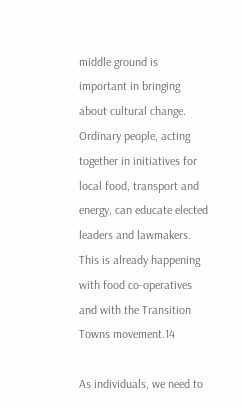middle ground is important in bringing about cultural change. Ordinary people, acting together in initiatives for local food, transport and energy, can educate elected leaders and lawmakers. This is already happening with food co-operatives and with the Transition Towns movement.14

As individuals, we need to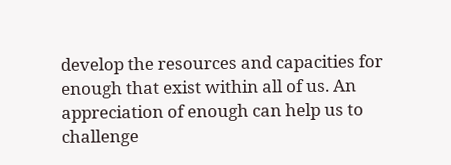develop the resources and capacities for enough that exist within all of us. An appreciation of enough can help us to challenge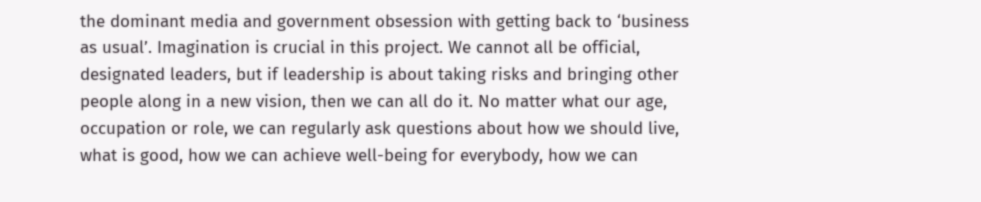the dominant media and government obsession with getting back to ‘business as usual’. Imagination is crucial in this project. We cannot all be official, designated leaders, but if leadership is about taking risks and bringing other people along in a new vision, then we can all do it. No matter what our age, occupation or role, we can regularly ask questions about how we should live, what is good, how we can achieve well-being for everybody, how we can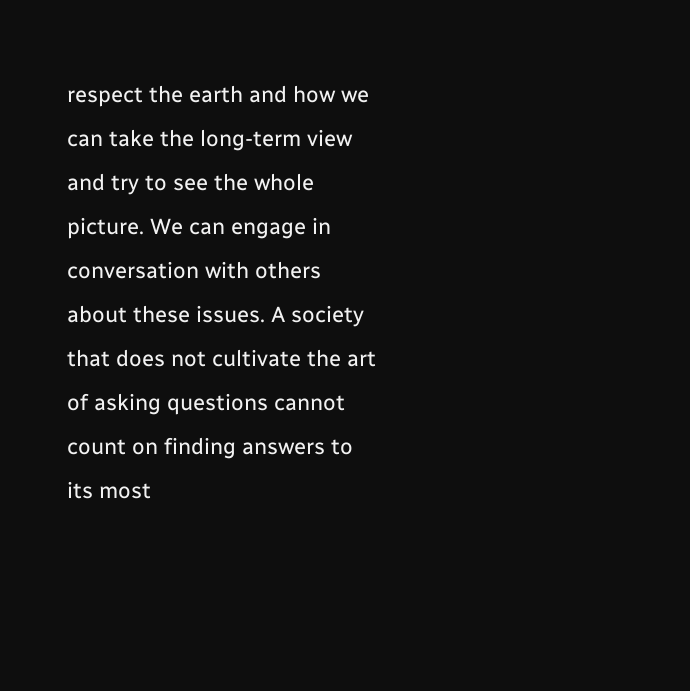respect the earth and how we can take the long-term view and try to see the whole picture. We can engage in conversation with others about these issues. A society that does not cultivate the art of asking questions cannot count on finding answers to its most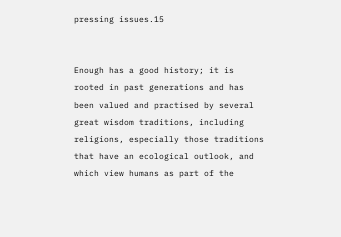pressing issues.15


Enough has a good history; it is rooted in past generations and has been valued and practised by several great wisdom traditions, including religions, especially those traditions that have an ecological outlook, and which view humans as part of the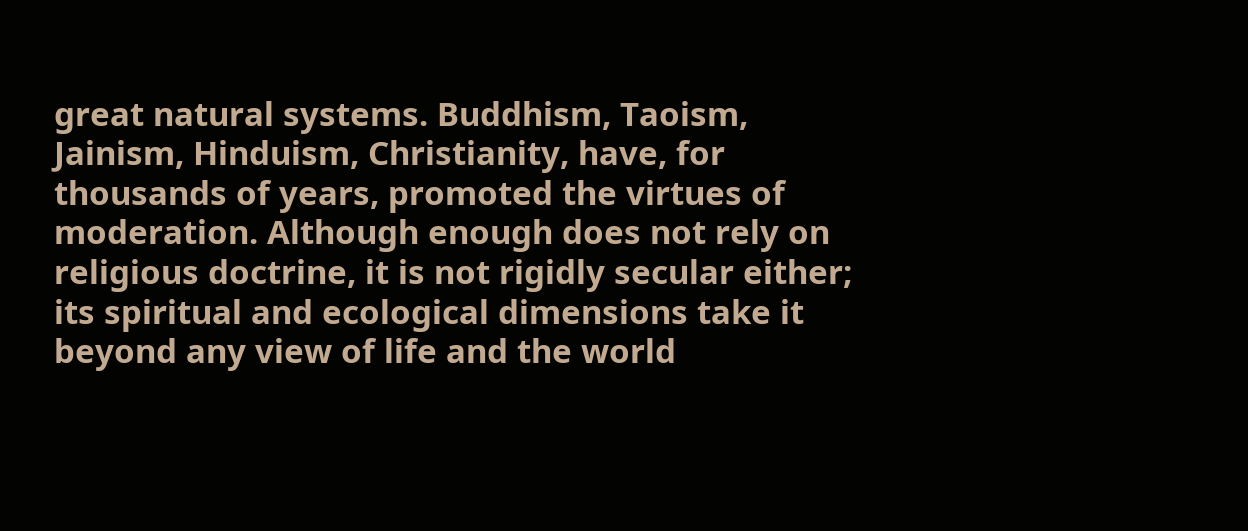great natural systems. Buddhism, Taoism, Jainism, Hinduism, Christianity, have, for thousands of years, promoted the virtues of moderation. Although enough does not rely on religious doctrine, it is not rigidly secular either; its spiritual and ecological dimensions take it beyond any view of life and the world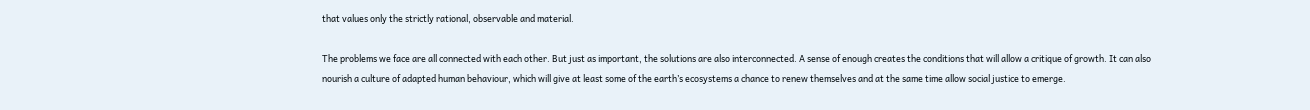that values only the strictly rational, observable and material.

The problems we face are all connected with each other. But just as important, the solutions are also interconnected. A sense of enough creates the conditions that will allow a critique of growth. It can also nourish a culture of adapted human behaviour, which will give at least some of the earth’s ecosystems a chance to renew themselves and at the same time allow social justice to emerge.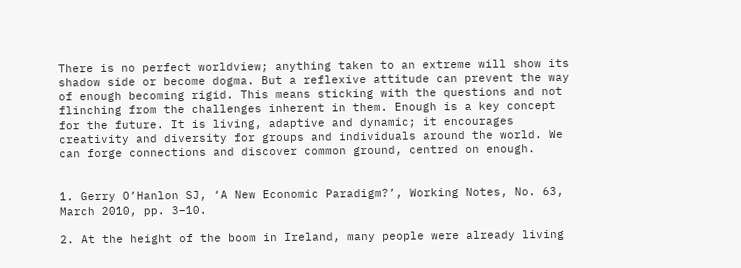There is no perfect worldview; anything taken to an extreme will show its shadow side or become dogma. But a reflexive attitude can prevent the way of enough becoming rigid. This means sticking with the questions and not flinching from the challenges inherent in them. Enough is a key concept for the future. It is living, adaptive and dynamic; it encourages creativity and diversity for groups and individuals around the world. We can forge connections and discover common ground, centred on enough.


1. Gerry O’Hanlon SJ, ‘A New Economic Paradigm?’, Working Notes, No. 63, March 2010, pp. 3–10.

2. At the height of the boom in Ireland, many people were already living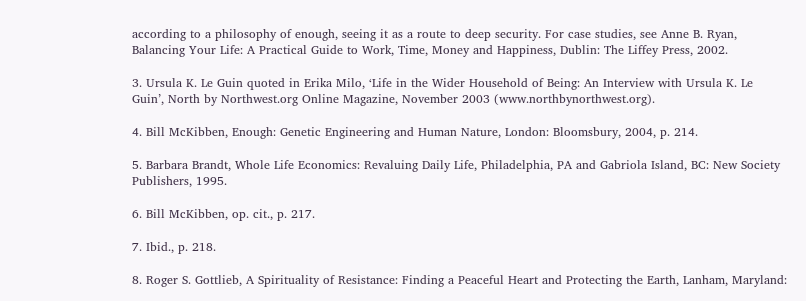according to a philosophy of enough, seeing it as a route to deep security. For case studies, see Anne B. Ryan, Balancing Your Life: A Practical Guide to Work, Time, Money and Happiness, Dublin: The Liffey Press, 2002.

3. Ursula K. Le Guin quoted in Erika Milo, ‘Life in the Wider Household of Being: An Interview with Ursula K. Le Guin’, North by Northwest.org Online Magazine, November 2003 (www.northbynorthwest.org).

4. Bill McKibben, Enough: Genetic Engineering and Human Nature, London: Bloomsbury, 2004, p. 214.

5. Barbara Brandt, Whole Life Economics: Revaluing Daily Life, Philadelphia, PA and Gabriola Island, BC: New Society Publishers, 1995.

6. Bill McKibben, op. cit., p. 217.

7. Ibid., p. 218.

8. Roger S. Gottlieb, A Spirituality of Resistance: Finding a Peaceful Heart and Protecting the Earth, Lanham, Maryland: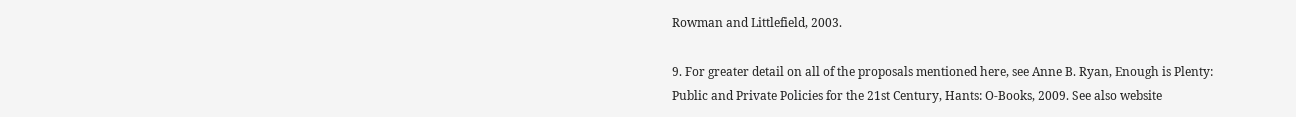Rowman and Littlefield, 2003.

9. For greater detail on all of the proposals mentioned here, see Anne B. Ryan, Enough is Plenty: Public and Private Policies for the 21st Century, Hants: O-Books, 2009. See also website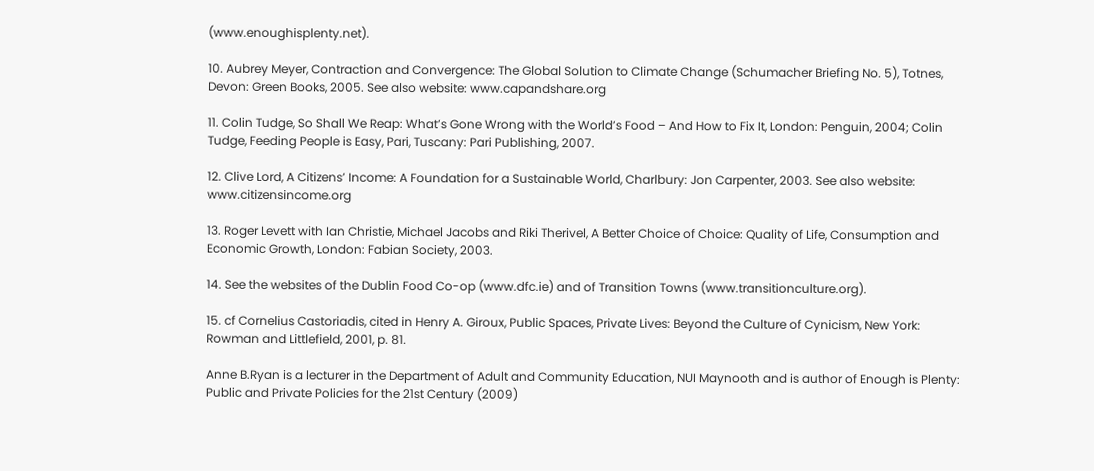(www.enoughisplenty.net).

10. Aubrey Meyer, Contraction and Convergence: The Global Solution to Climate Change (Schumacher Briefing No. 5), Totnes, Devon: Green Books, 2005. See also website: www.capandshare.org

11. Colin Tudge, So Shall We Reap: What’s Gone Wrong with the World’s Food – And How to Fix It, London: Penguin, 2004; Colin Tudge, Feeding People is Easy, Pari, Tuscany: Pari Publishing, 2007.

12. Clive Lord, A Citizens’ Income: A Foundation for a Sustainable World, Charlbury: Jon Carpenter, 2003. See also website: www.citizensincome.org

13. Roger Levett with Ian Christie, Michael Jacobs and Riki Therivel, A Better Choice of Choice: Quality of Life, Consumption and Economic Growth, London: Fabian Society, 2003.

14. See the websites of the Dublin Food Co-op (www.dfc.ie) and of Transition Towns (www.transitionculture.org).

15. cf Cornelius Castoriadis, cited in Henry A. Giroux, Public Spaces, Private Lives: Beyond the Culture of Cynicism, New York: Rowman and Littlefield, 2001, p. 81.

Anne B.Ryan is a lecturer in the Department of Adult and Community Education, NUI Maynooth and is author of Enough is Plenty: Public and Private Policies for the 21st Century (2009)